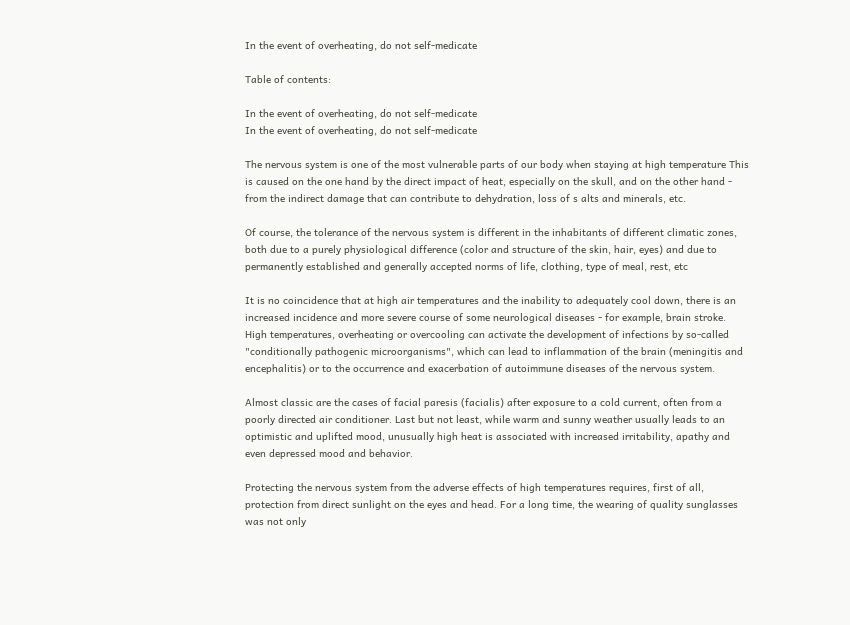In the event of overheating, do not self-medicate

Table of contents:

In the event of overheating, do not self-medicate
In the event of overheating, do not self-medicate

The nervous system is one of the most vulnerable parts of our body when staying at high temperature This is caused on the one hand by the direct impact of heat, especially on the skull, and on the other hand - from the indirect damage that can contribute to dehydration, loss of s alts and minerals, etc.

Of course, the tolerance of the nervous system is different in the inhabitants of different climatic zones, both due to a purely physiological difference (color and structure of the skin, hair, eyes) and due to permanently established and generally accepted norms of life, clothing, type of meal, rest, etc

It is no coincidence that at high air temperatures and the inability to adequately cool down, there is an increased incidence and more severe course of some neurological diseases - for example, brain stroke. High temperatures, overheating or overcooling can activate the development of infections by so-called "conditionally pathogenic microorganisms", which can lead to inflammation of the brain (meningitis and encephalitis) or to the occurrence and exacerbation of autoimmune diseases of the nervous system.

Almost classic are the cases of facial paresis (facialis) after exposure to a cold current, often from a poorly directed air conditioner. Last but not least, while warm and sunny weather usually leads to an optimistic and uplifted mood, unusually high heat is associated with increased irritability, apathy and even depressed mood and behavior.

Protecting the nervous system from the adverse effects of high temperatures requires, first of all, protection from direct sunlight on the eyes and head. For a long time, the wearing of quality sunglasses was not only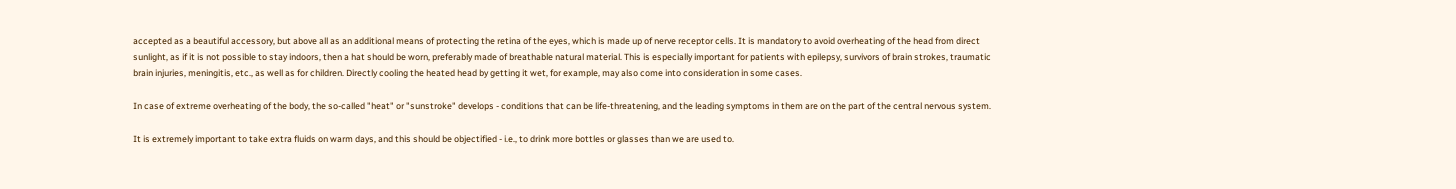accepted as a beautiful accessory, but above all as an additional means of protecting the retina of the eyes, which is made up of nerve receptor cells. It is mandatory to avoid overheating of the head from direct sunlight, as if it is not possible to stay indoors, then a hat should be worn, preferably made of breathable natural material. This is especially important for patients with epilepsy, survivors of brain strokes, traumatic brain injuries, meningitis, etc., as well as for children. Directly cooling the heated head by getting it wet, for example, may also come into consideration in some cases.

In case of extreme overheating of the body, the so-called "heat" or "sunstroke" develops - conditions that can be life-threatening, and the leading symptoms in them are on the part of the central nervous system.

It is extremely important to take extra fluids on warm days, and this should be objectified - i.e., to drink more bottles or glasses than we are used to.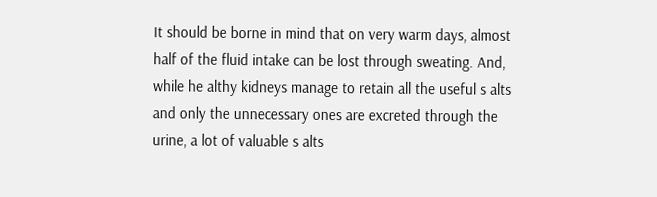It should be borne in mind that on very warm days, almost half of the fluid intake can be lost through sweating. And, while he althy kidneys manage to retain all the useful s alts and only the unnecessary ones are excreted through the urine, a lot of valuable s alts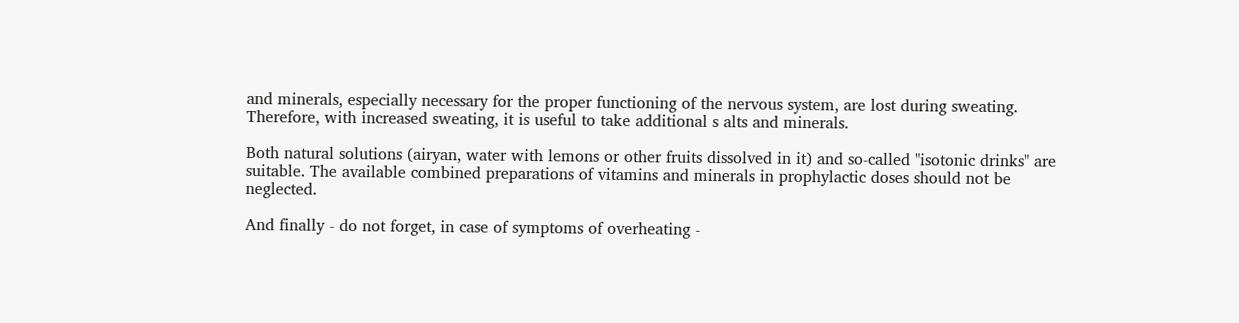and minerals, especially necessary for the proper functioning of the nervous system, are lost during sweating. Therefore, with increased sweating, it is useful to take additional s alts and minerals.

Both natural solutions (airyan, water with lemons or other fruits dissolved in it) and so-called "isotonic drinks" are suitable. The available combined preparations of vitamins and minerals in prophylactic doses should not be neglected.

And finally - do not forget, in case of symptoms of overheating -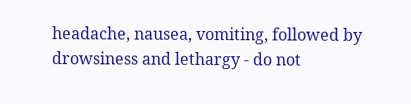headache, nausea, vomiting, followed by drowsiness and lethargy - do not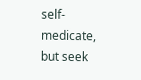self-medicate, but seek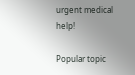urgent medical help!

Popular topic